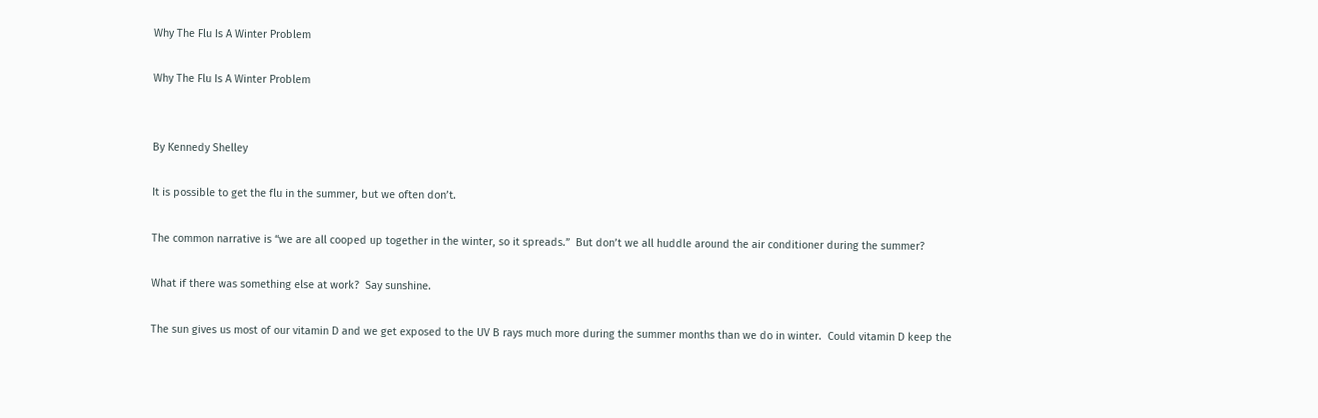Why The Flu Is A Winter Problem

Why The Flu Is A Winter Problem


By Kennedy Shelley

It is possible to get the flu in the summer, but we often don’t.

The common narrative is “we are all cooped up together in the winter, so it spreads.”  But don’t we all huddle around the air conditioner during the summer?

What if there was something else at work?  Say sunshine.

The sun gives us most of our vitamin D and we get exposed to the UV B rays much more during the summer months than we do in winter.  Could vitamin D keep the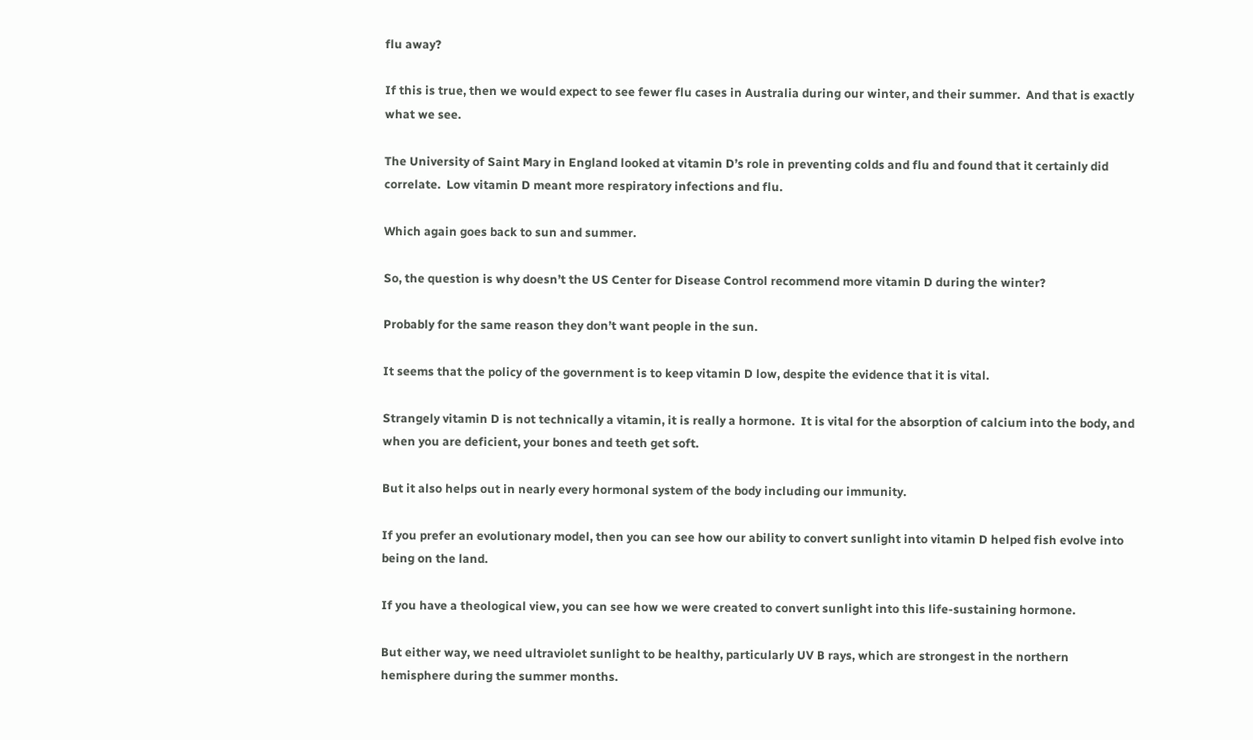flu away?

If this is true, then we would expect to see fewer flu cases in Australia during our winter, and their summer.  And that is exactly what we see.

The University of Saint Mary in England looked at vitamin D’s role in preventing colds and flu and found that it certainly did correlate.  Low vitamin D meant more respiratory infections and flu.

Which again goes back to sun and summer.

So, the question is why doesn’t the US Center for Disease Control recommend more vitamin D during the winter?

Probably for the same reason they don’t want people in the sun.

It seems that the policy of the government is to keep vitamin D low, despite the evidence that it is vital.

Strangely vitamin D is not technically a vitamin, it is really a hormone.  It is vital for the absorption of calcium into the body, and when you are deficient, your bones and teeth get soft.

But it also helps out in nearly every hormonal system of the body including our immunity.

If you prefer an evolutionary model, then you can see how our ability to convert sunlight into vitamin D helped fish evolve into being on the land.

If you have a theological view, you can see how we were created to convert sunlight into this life-sustaining hormone.

But either way, we need ultraviolet sunlight to be healthy, particularly UV B rays, which are strongest in the northern hemisphere during the summer months.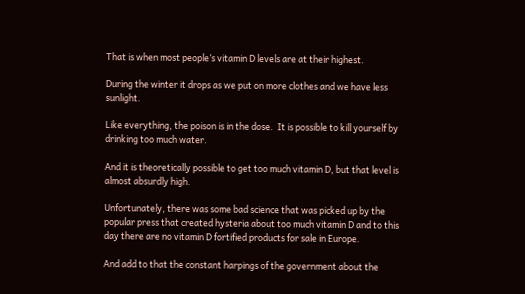That is when most people’s vitamin D levels are at their highest.

During the winter it drops as we put on more clothes and we have less sunlight.

Like everything, the poison is in the dose.  It is possible to kill yourself by drinking too much water.

And it is theoretically possible to get too much vitamin D, but that level is almost absurdly high.

Unfortunately, there was some bad science that was picked up by the popular press that created hysteria about too much vitamin D and to this day there are no vitamin D fortified products for sale in Europe.

And add to that the constant harpings of the government about the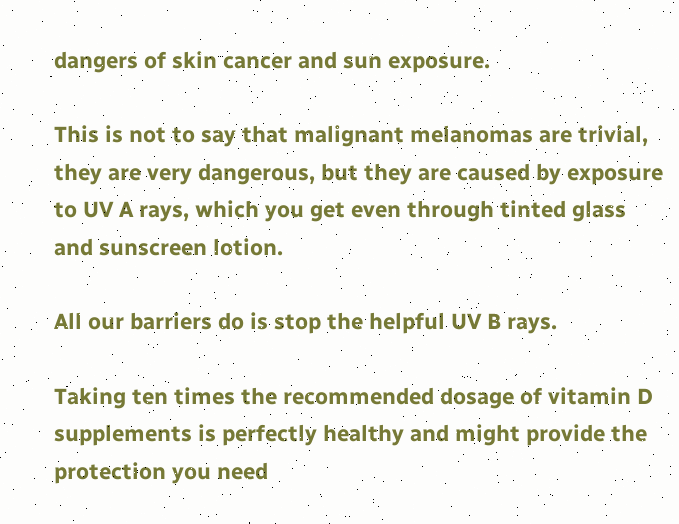dangers of skin cancer and sun exposure.

This is not to say that malignant melanomas are trivial, they are very dangerous, but they are caused by exposure to UV A rays, which you get even through tinted glass and sunscreen lotion.

All our barriers do is stop the helpful UV B rays.

Taking ten times the recommended dosage of vitamin D supplements is perfectly healthy and might provide the protection you need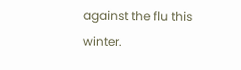against the flu this winter.